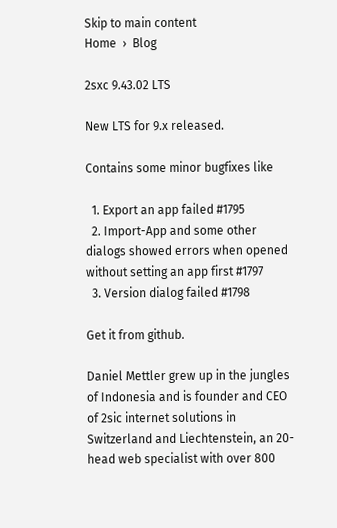Skip to main content
Home  ›  Blog

2sxc 9.43.02 LTS

New LTS for 9.x released.

Contains some minor bugfixes like

  1. Export an app failed #1795
  2. Import-App and some other dialogs showed errors when opened without setting an app first #1797
  3. Version dialog failed #1798

Get it from github.

Daniel Mettler grew up in the jungles of Indonesia and is founder and CEO of 2sic internet solutions in Switzerland and Liechtenstein, an 20-head web specialist with over 800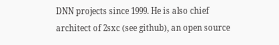DNN projects since 1999. He is also chief architect of 2sxc (see github), an open source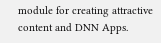module for creating attractive content and DNN Apps.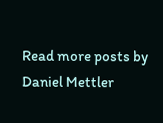Read more posts by Daniel Mettler